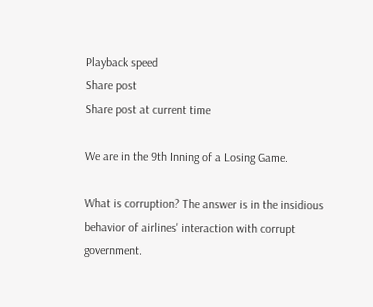Playback speed
Share post
Share post at current time

We are in the 9th Inning of a Losing Game.

What is corruption? The answer is in the insidious behavior of airlines' interaction with corrupt government.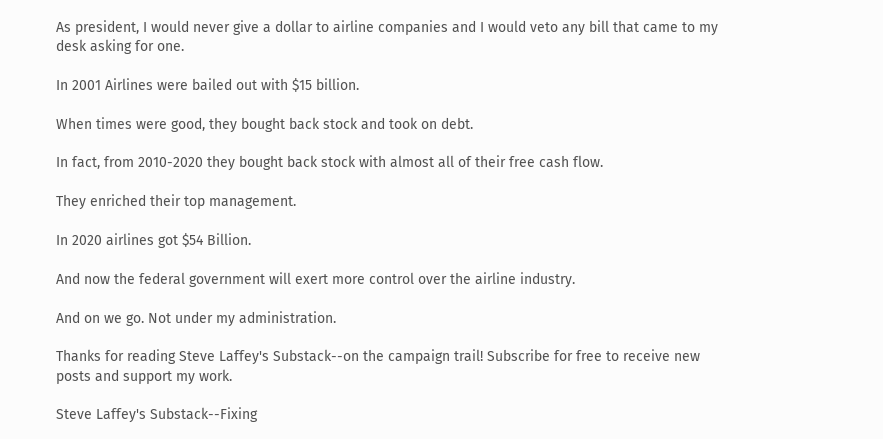As president, I would never give a dollar to airline companies and I would veto any bill that came to my desk asking for one.

In 2001 Airlines were bailed out with $15 billion.

When times were good, they bought back stock and took on debt.

In fact, from 2010-2020 they bought back stock with almost all of their free cash flow.

They enriched their top management.

In 2020 airlines got $54 Billion.

And now the federal government will exert more control over the airline industry.

And on we go. Not under my administration.

Thanks for reading Steve Laffey's Substack--on the campaign trail! Subscribe for free to receive new posts and support my work.

Steve Laffey's Substack--Fixing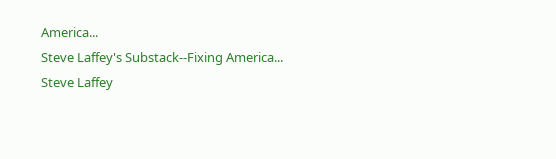America...
Steve Laffey's Substack--Fixing America...
Steve Laffey